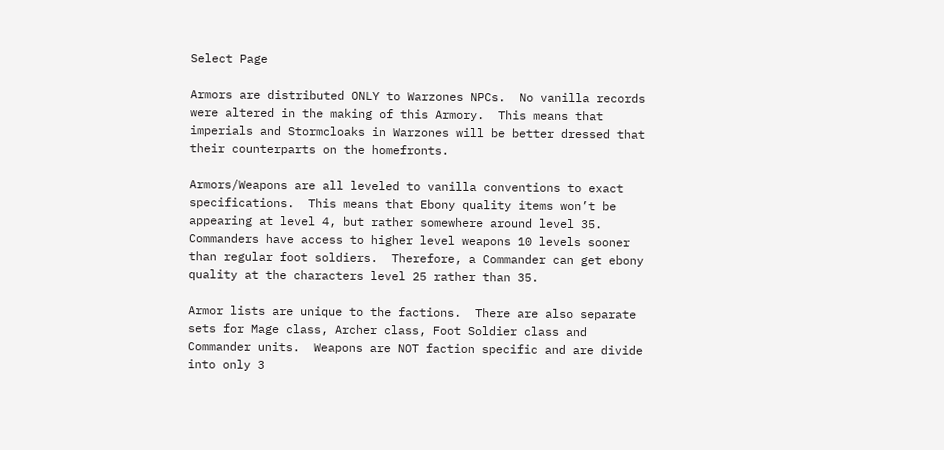Select Page

Armors are distributed ONLY to Warzones NPCs.  No vanilla records were altered in the making of this Armory.  This means that imperials and Stormcloaks in Warzones will be better dressed that their counterparts on the homefronts.

Armors/Weapons are all leveled to vanilla conventions to exact specifications.  This means that Ebony quality items won’t be appearing at level 4, but rather somewhere around level 35.  Commanders have access to higher level weapons 10 levels sooner than regular foot soldiers.  Therefore, a Commander can get ebony quality at the characters level 25 rather than 35.

Armor lists are unique to the factions.  There are also separate sets for Mage class, Archer class, Foot Soldier class and Commander units.  Weapons are NOT faction specific and are divide into only 3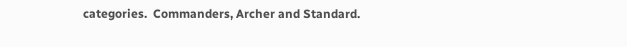categories.  Commanders, Archer and Standard.